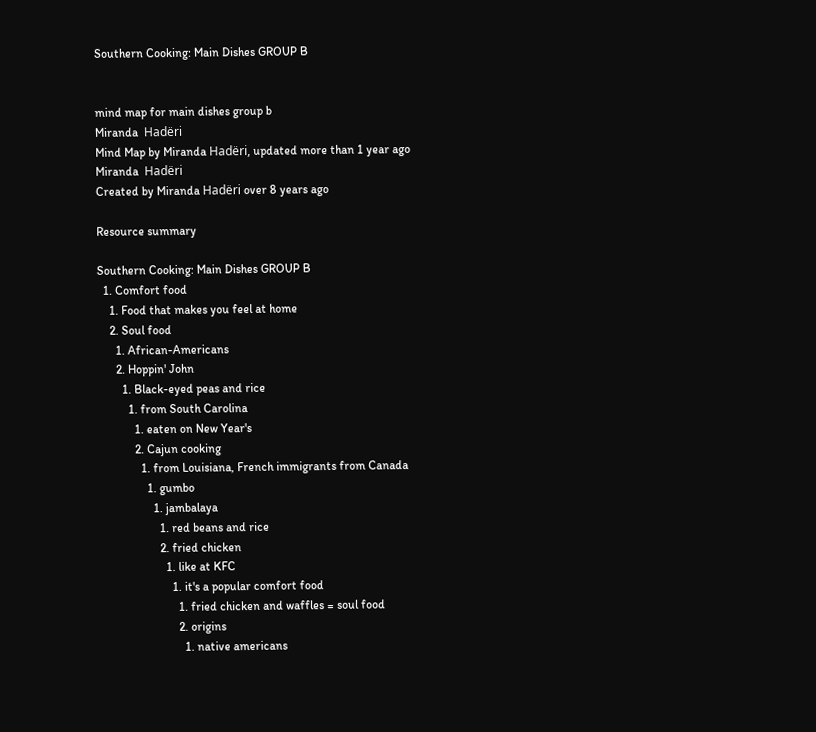Southern Cooking: Main Dishes GROUP B


mind map for main dishes group b
Miranda  Hadëri
Mind Map by Miranda Hadëri, updated more than 1 year ago
Miranda  Hadëri
Created by Miranda Hadëri over 8 years ago

Resource summary

Southern Cooking: Main Dishes GROUP B
  1. Comfort food
    1. Food that makes you feel at home
    2. Soul food
      1. African-Americans
      2. Hoppin' John
        1. Black-eyed peas and rice
          1. from South Carolina
            1. eaten on New Year's
            2. Cajun cooking
              1. from Louisiana, French immigrants from Canada
                1. gumbo
                  1. jambalaya
                    1. red beans and rice
                    2. fried chicken
                      1. like at KFC
                        1. it's a popular comfort food
                          1. fried chicken and waffles = soul food
                          2. origins
                            1. native americans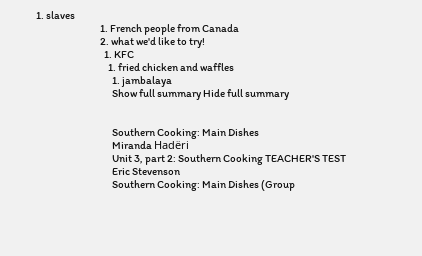1. slaves
                                1. French people from Canada
                                2. what we'd like to try!
                                  1. KFC
                                    1. fried chicken and waffles
                                      1. jambalaya
                                      Show full summary Hide full summary


                                      Southern Cooking: Main Dishes
                                      Miranda Hadëri
                                      Unit 3, part 2: Southern Cooking TEACHER'S TEST
                                      Eric Stevenson
                                      Southern Cooking: Main Dishes (Group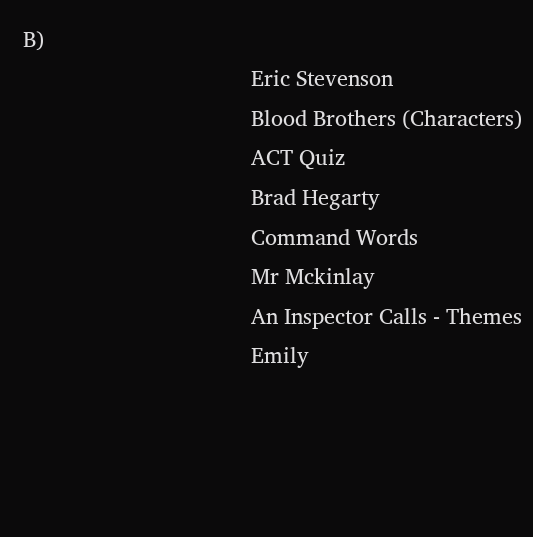B)
                                      Eric Stevenson
                                      Blood Brothers (Characters)
                                      ACT Quiz
                                      Brad Hegarty
                                      Command Words
                                      Mr Mckinlay
                                      An Inspector Calls - Themes
                                      Emily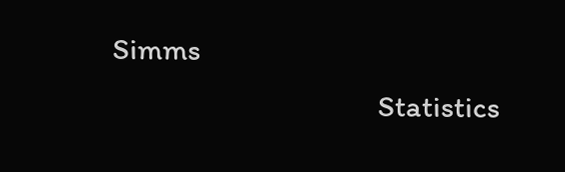Simms
                                      Statistics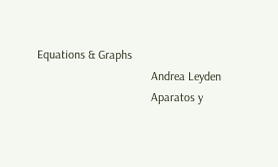Equations & Graphs
                                      Andrea Leyden
                                      Aparatos y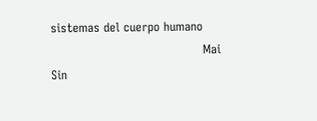sistemas del cuerpo humano
                                      Mai Sin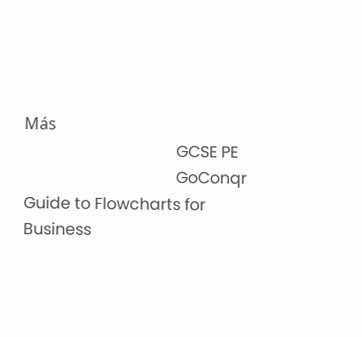Más
                                      GCSE PE
                                      GoConqr Guide to Flowcharts for Business